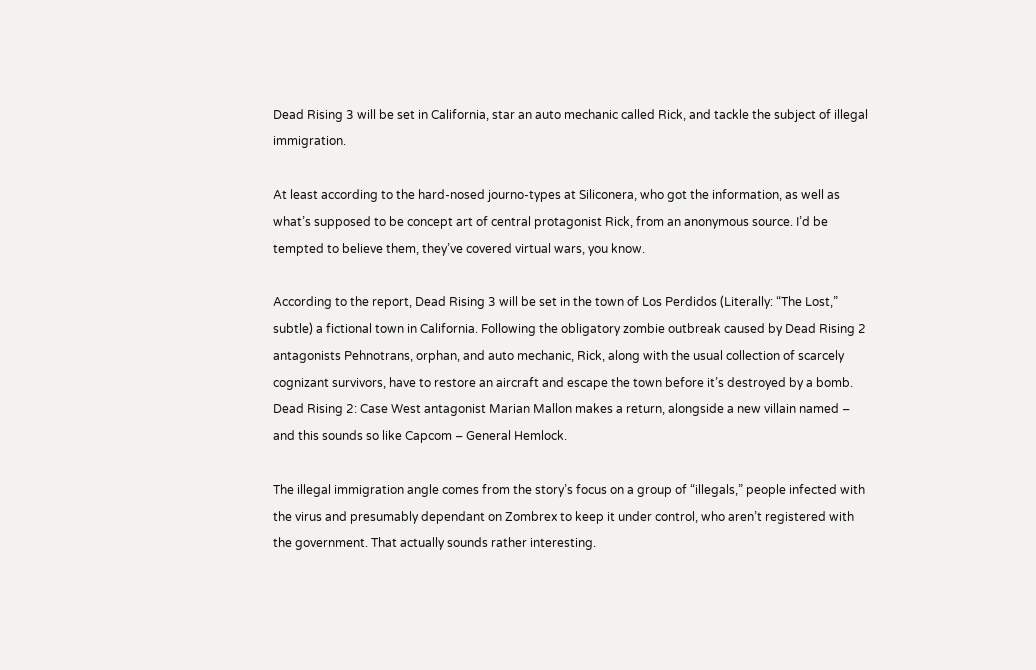Dead Rising 3 will be set in California, star an auto mechanic called Rick, and tackle the subject of illegal immigration.

At least according to the hard-nosed journo-types at Siliconera, who got the information, as well as what’s supposed to be concept art of central protagonist Rick, from an anonymous source. I’d be tempted to believe them, they’ve covered virtual wars, you know.

According to the report, Dead Rising 3 will be set in the town of Los Perdidos (Literally: “The Lost,” subtle) a fictional town in California. Following the obligatory zombie outbreak caused by Dead Rising 2 antagonists Pehnotrans, orphan, and auto mechanic, Rick, along with the usual collection of scarcely cognizant survivors, have to restore an aircraft and escape the town before it’s destroyed by a bomb. Dead Rising 2: Case West antagonist Marian Mallon makes a return, alongside a new villain named – and this sounds so like Capcom – General Hemlock.

The illegal immigration angle comes from the story’s focus on a group of “illegals,” people infected with the virus and presumably dependant on Zombrex to keep it under control, who aren’t registered with the government. That actually sounds rather interesting.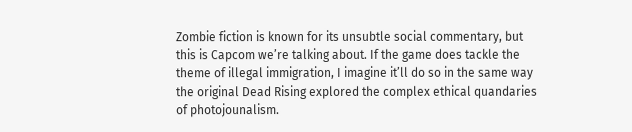Zombie fiction is known for its unsubtle social commentary, but this is Capcom we’re talking about. If the game does tackle the theme of illegal immigration, I imagine it’ll do so in the same way the original Dead Rising explored the complex ethical quandaries of photojounalism.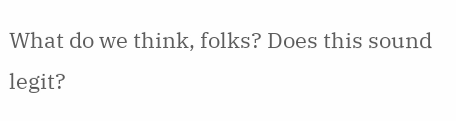What do we think, folks? Does this sound legit?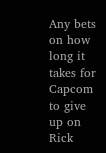Any bets on how long it takes for Capcom to give up on Rick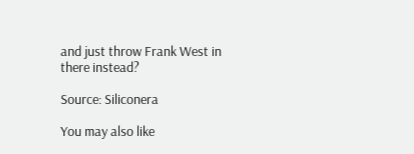and just throw Frank West in there instead?

Source: Siliconera

You may also like